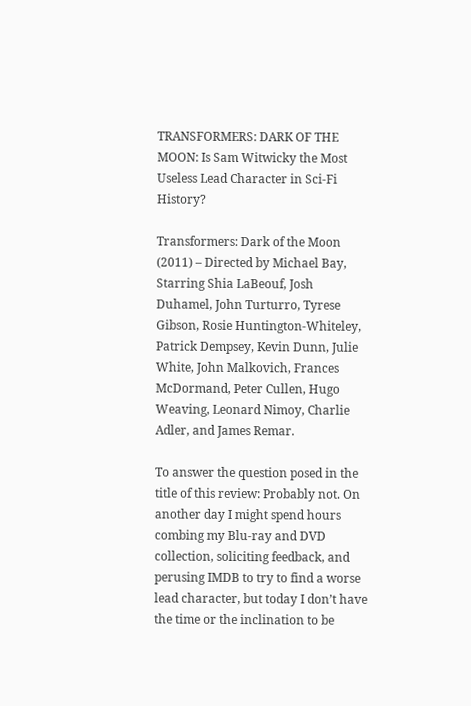TRANSFORMERS: DARK OF THE MOON: Is Sam Witwicky the Most Useless Lead Character in Sci-Fi History?

Transformers: Dark of the Moon (2011) – Directed by Michael Bay, Starring Shia LaBeouf, Josh Duhamel, John Turturro, Tyrese Gibson, Rosie Huntington-Whiteley, Patrick Dempsey, Kevin Dunn, Julie White, John Malkovich, Frances McDormand, Peter Cullen, Hugo Weaving, Leonard Nimoy, Charlie Adler, and James Remar.

To answer the question posed in the title of this review: Probably not. On another day I might spend hours combing my Blu-ray and DVD collection, soliciting feedback, and perusing IMDB to try to find a worse lead character, but today I don’t have the time or the inclination to be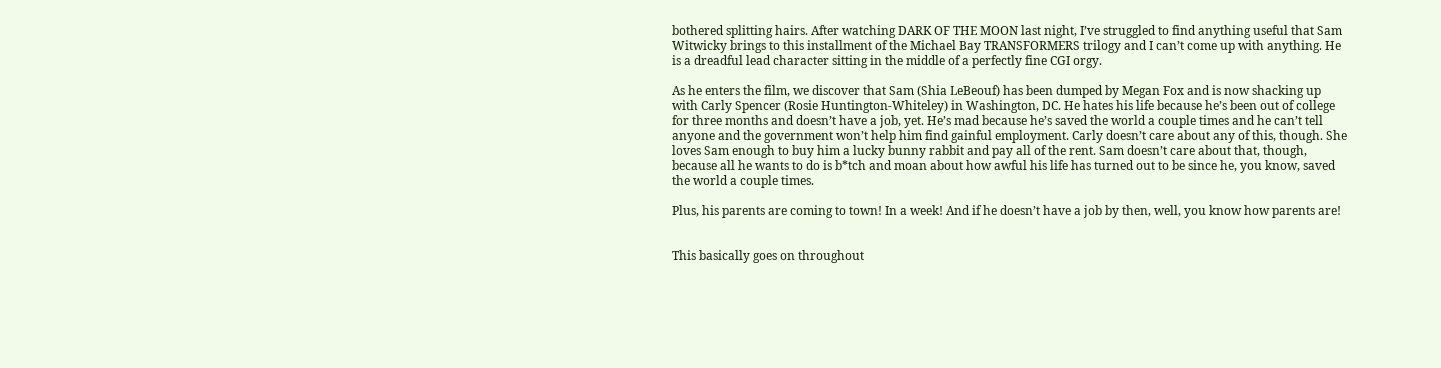bothered splitting hairs. After watching DARK OF THE MOON last night, I’ve struggled to find anything useful that Sam Witwicky brings to this installment of the Michael Bay TRANSFORMERS trilogy and I can’t come up with anything. He is a dreadful lead character sitting in the middle of a perfectly fine CGI orgy.

As he enters the film, we discover that Sam (Shia LeBeouf) has been dumped by Megan Fox and is now shacking up with Carly Spencer (Rosie Huntington-Whiteley) in Washington, DC. He hates his life because he’s been out of college for three months and doesn’t have a job, yet. He’s mad because he’s saved the world a couple times and he can’t tell anyone and the government won’t help him find gainful employment. Carly doesn’t care about any of this, though. She loves Sam enough to buy him a lucky bunny rabbit and pay all of the rent. Sam doesn’t care about that, though, because all he wants to do is b*tch and moan about how awful his life has turned out to be since he, you know, saved the world a couple times.

Plus, his parents are coming to town! In a week! And if he doesn’t have a job by then, well, you know how parents are!


This basically goes on throughout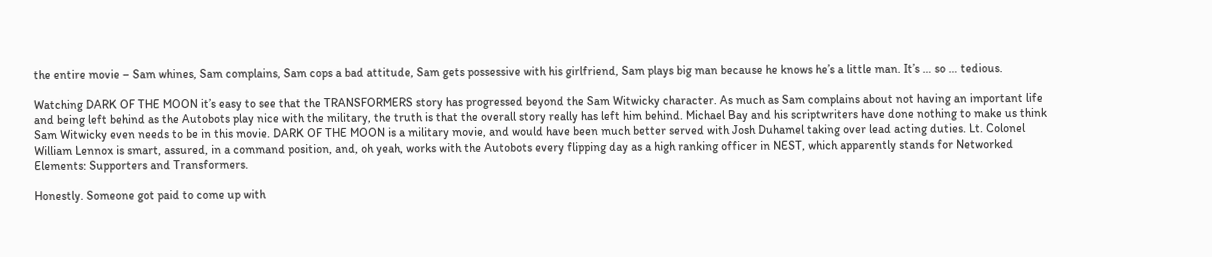the entire movie – Sam whines, Sam complains, Sam cops a bad attitude, Sam gets possessive with his girlfriend, Sam plays big man because he knows he’s a little man. It’s … so … tedious.

Watching DARK OF THE MOON it’s easy to see that the TRANSFORMERS story has progressed beyond the Sam Witwicky character. As much as Sam complains about not having an important life and being left behind as the Autobots play nice with the military, the truth is that the overall story really has left him behind. Michael Bay and his scriptwriters have done nothing to make us think Sam Witwicky even needs to be in this movie. DARK OF THE MOON is a military movie, and would have been much better served with Josh Duhamel taking over lead acting duties. Lt. Colonel William Lennox is smart, assured, in a command position, and, oh yeah, works with the Autobots every flipping day as a high ranking officer in NEST, which apparently stands for Networked Elements: Supporters and Transformers.

Honestly. Someone got paid to come up with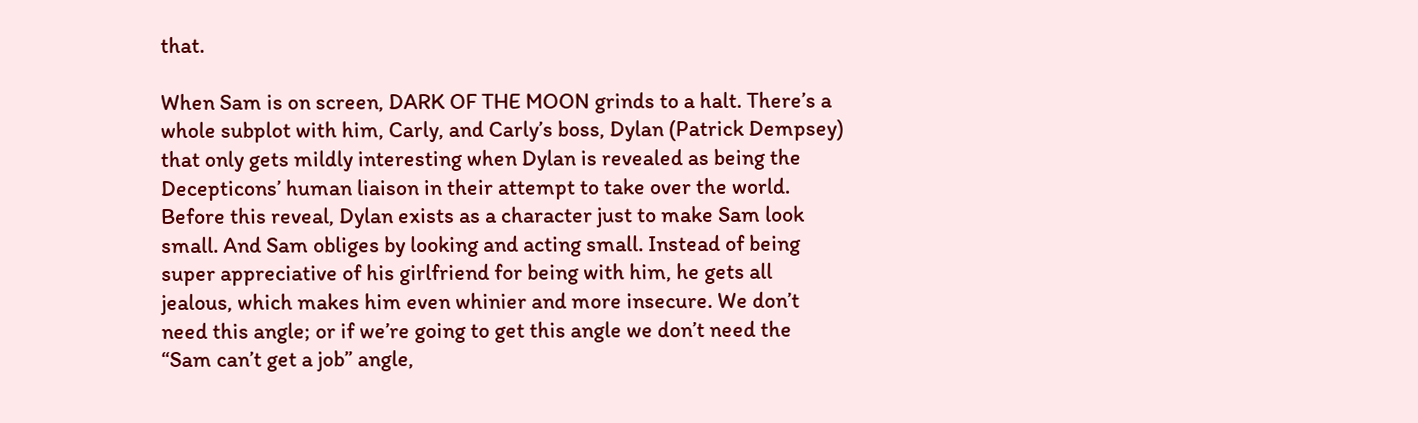that.

When Sam is on screen, DARK OF THE MOON grinds to a halt. There’s a whole subplot with him, Carly, and Carly’s boss, Dylan (Patrick Dempsey) that only gets mildly interesting when Dylan is revealed as being the Decepticons’ human liaison in their attempt to take over the world. Before this reveal, Dylan exists as a character just to make Sam look small. And Sam obliges by looking and acting small. Instead of being super appreciative of his girlfriend for being with him, he gets all jealous, which makes him even whinier and more insecure. We don’t need this angle; or if we’re going to get this angle we don’t need the “Sam can’t get a job” angle,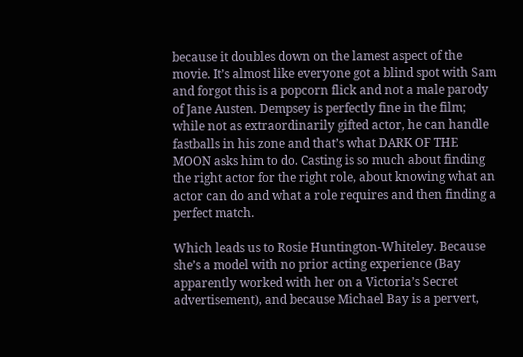because it doubles down on the lamest aspect of the movie. It’s almost like everyone got a blind spot with Sam and forgot this is a popcorn flick and not a male parody of Jane Austen. Dempsey is perfectly fine in the film; while not as extraordinarily gifted actor, he can handle fastballs in his zone and that’s what DARK OF THE MOON asks him to do. Casting is so much about finding the right actor for the right role, about knowing what an actor can do and what a role requires and then finding a perfect match.

Which leads us to Rosie Huntington-Whiteley. Because she’s a model with no prior acting experience (Bay apparently worked with her on a Victoria’s Secret advertisement), and because Michael Bay is a pervert,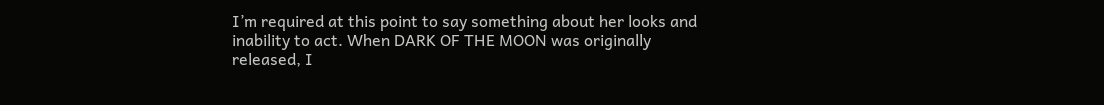I’m required at this point to say something about her looks and inability to act. When DARK OF THE MOON was originally released, I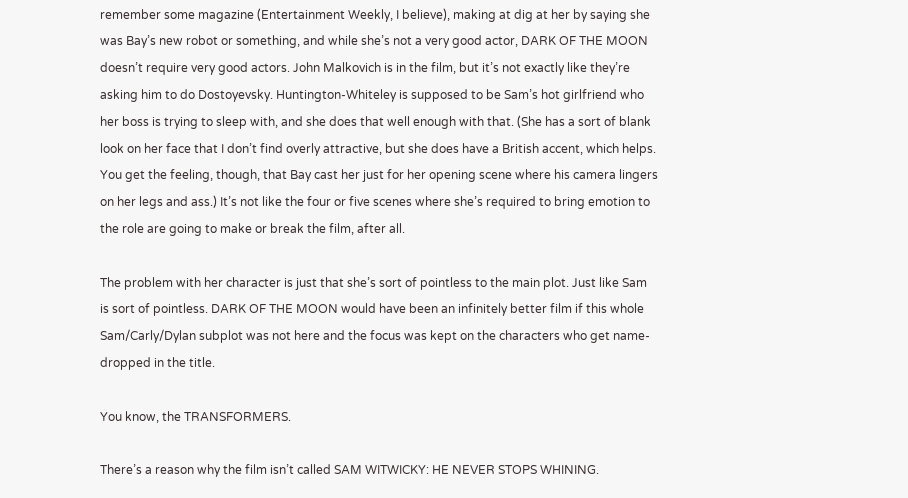remember some magazine (Entertainment Weekly, I believe), making at dig at her by saying she was Bay’s new robot or something, and while she’s not a very good actor, DARK OF THE MOON doesn’t require very good actors. John Malkovich is in the film, but it’s not exactly like they’re asking him to do Dostoyevsky. Huntington-Whiteley is supposed to be Sam’s hot girlfriend who her boss is trying to sleep with, and she does that well enough with that. (She has a sort of blank look on her face that I don’t find overly attractive, but she does have a British accent, which helps. You get the feeling, though, that Bay cast her just for her opening scene where his camera lingers on her legs and ass.) It’s not like the four or five scenes where she’s required to bring emotion to the role are going to make or break the film, after all.

The problem with her character is just that she’s sort of pointless to the main plot. Just like Sam is sort of pointless. DARK OF THE MOON would have been an infinitely better film if this whole Sam/Carly/Dylan subplot was not here and the focus was kept on the characters who get name-dropped in the title.

You know, the TRANSFORMERS.

There’s a reason why the film isn’t called SAM WITWICKY: HE NEVER STOPS WHINING.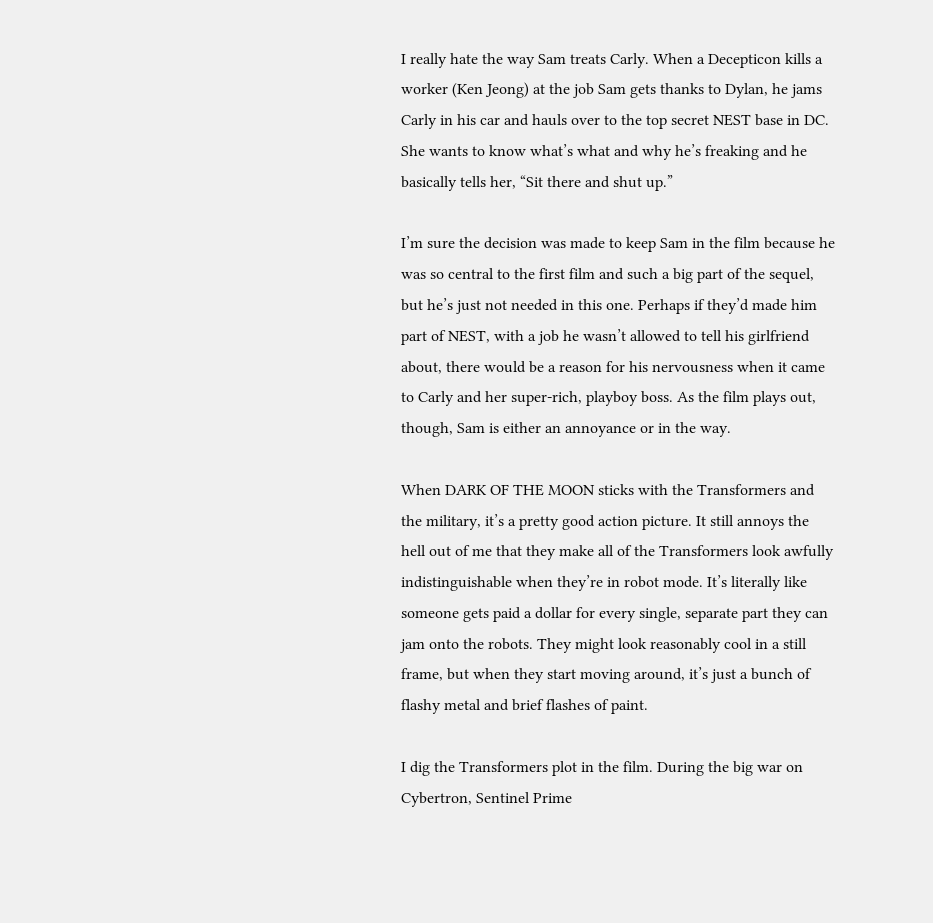I really hate the way Sam treats Carly. When a Decepticon kills a worker (Ken Jeong) at the job Sam gets thanks to Dylan, he jams Carly in his car and hauls over to the top secret NEST base in DC. She wants to know what’s what and why he’s freaking and he basically tells her, “Sit there and shut up.”

I’m sure the decision was made to keep Sam in the film because he was so central to the first film and such a big part of the sequel, but he’s just not needed in this one. Perhaps if they’d made him part of NEST, with a job he wasn’t allowed to tell his girlfriend about, there would be a reason for his nervousness when it came to Carly and her super-rich, playboy boss. As the film plays out, though, Sam is either an annoyance or in the way.

When DARK OF THE MOON sticks with the Transformers and the military, it’s a pretty good action picture. It still annoys the hell out of me that they make all of the Transformers look awfully indistinguishable when they’re in robot mode. It’s literally like someone gets paid a dollar for every single, separate part they can jam onto the robots. They might look reasonably cool in a still frame, but when they start moving around, it’s just a bunch of flashy metal and brief flashes of paint.

I dig the Transformers plot in the film. During the big war on Cybertron, Sentinel Prime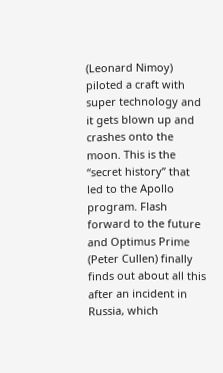(Leonard Nimoy) piloted a craft with super technology and it gets blown up and crashes onto the moon. This is the “secret history” that led to the Apollo program. Flash forward to the future and Optimus Prime (Peter Cullen) finally finds out about all this after an incident in Russia, which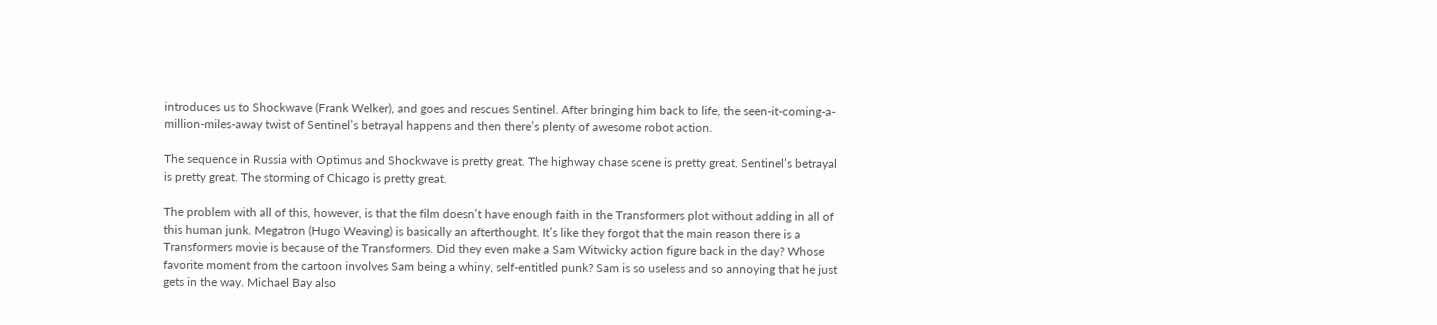introduces us to Shockwave (Frank Welker), and goes and rescues Sentinel. After bringing him back to life, the seen-it-coming-a-million-miles-away twist of Sentinel’s betrayal happens and then there’s plenty of awesome robot action.

The sequence in Russia with Optimus and Shockwave is pretty great. The highway chase scene is pretty great. Sentinel’s betrayal is pretty great. The storming of Chicago is pretty great.

The problem with all of this, however, is that the film doesn’t have enough faith in the Transformers plot without adding in all of this human junk. Megatron (Hugo Weaving) is basically an afterthought. It’s like they forgot that the main reason there is a Transformers movie is because of the Transformers. Did they even make a Sam Witwicky action figure back in the day? Whose favorite moment from the cartoon involves Sam being a whiny, self-entitled punk? Sam is so useless and so annoying that he just gets in the way. Michael Bay also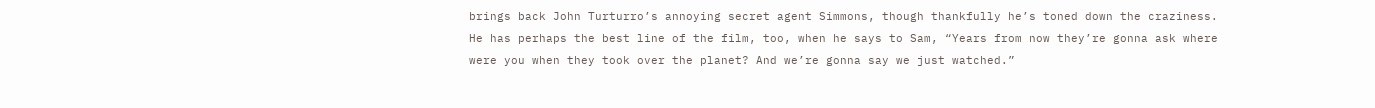brings back John Turturro’s annoying secret agent Simmons, though thankfully he’s toned down the craziness. He has perhaps the best line of the film, too, when he says to Sam, “Years from now they’re gonna ask where were you when they took over the planet? And we’re gonna say we just watched.”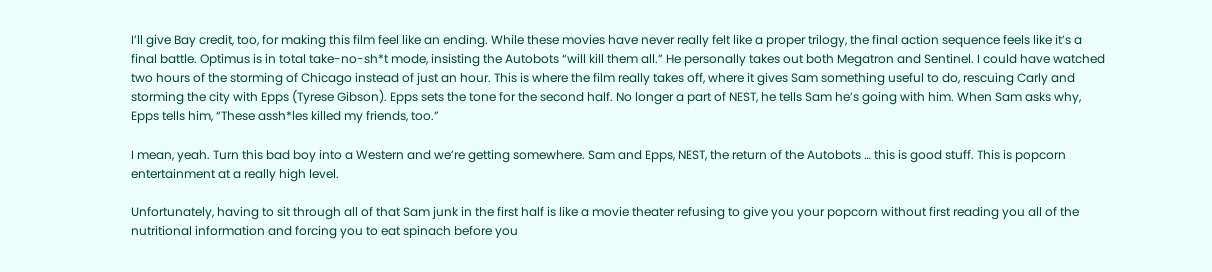I’ll give Bay credit, too, for making this film feel like an ending. While these movies have never really felt like a proper trilogy, the final action sequence feels like it’s a final battle. Optimus is in total take-no-sh*t mode, insisting the Autobots “will kill them all.” He personally takes out both Megatron and Sentinel. I could have watched two hours of the storming of Chicago instead of just an hour. This is where the film really takes off, where it gives Sam something useful to do, rescuing Carly and storming the city with Epps (Tyrese Gibson). Epps sets the tone for the second half. No longer a part of NEST, he tells Sam he’s going with him. When Sam asks why, Epps tells him, “These assh*les killed my friends, too.”

I mean, yeah. Turn this bad boy into a Western and we’re getting somewhere. Sam and Epps, NEST, the return of the Autobots … this is good stuff. This is popcorn entertainment at a really high level.

Unfortunately, having to sit through all of that Sam junk in the first half is like a movie theater refusing to give you your popcorn without first reading you all of the nutritional information and forcing you to eat spinach before you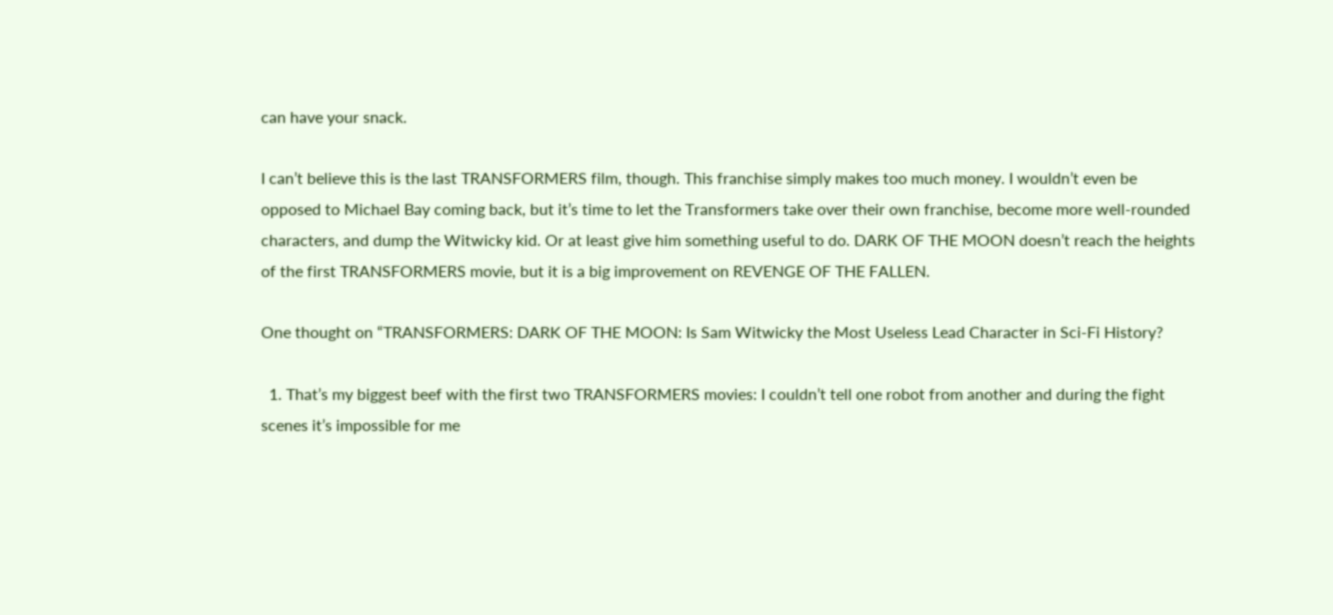can have your snack.

I can’t believe this is the last TRANSFORMERS film, though. This franchise simply makes too much money. I wouldn’t even be opposed to Michael Bay coming back, but it’s time to let the Transformers take over their own franchise, become more well-rounded characters, and dump the Witwicky kid. Or at least give him something useful to do. DARK OF THE MOON doesn’t reach the heights of the first TRANSFORMERS movie, but it is a big improvement on REVENGE OF THE FALLEN.

One thought on “TRANSFORMERS: DARK OF THE MOON: Is Sam Witwicky the Most Useless Lead Character in Sci-Fi History?

  1. That’s my biggest beef with the first two TRANSFORMERS movies: I couldn’t tell one robot from another and during the fight scenes it’s impossible for me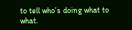to tell who’s doing what to what.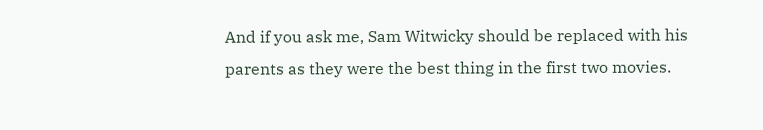And if you ask me, Sam Witwicky should be replaced with his parents as they were the best thing in the first two movies.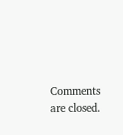Comments are closed.